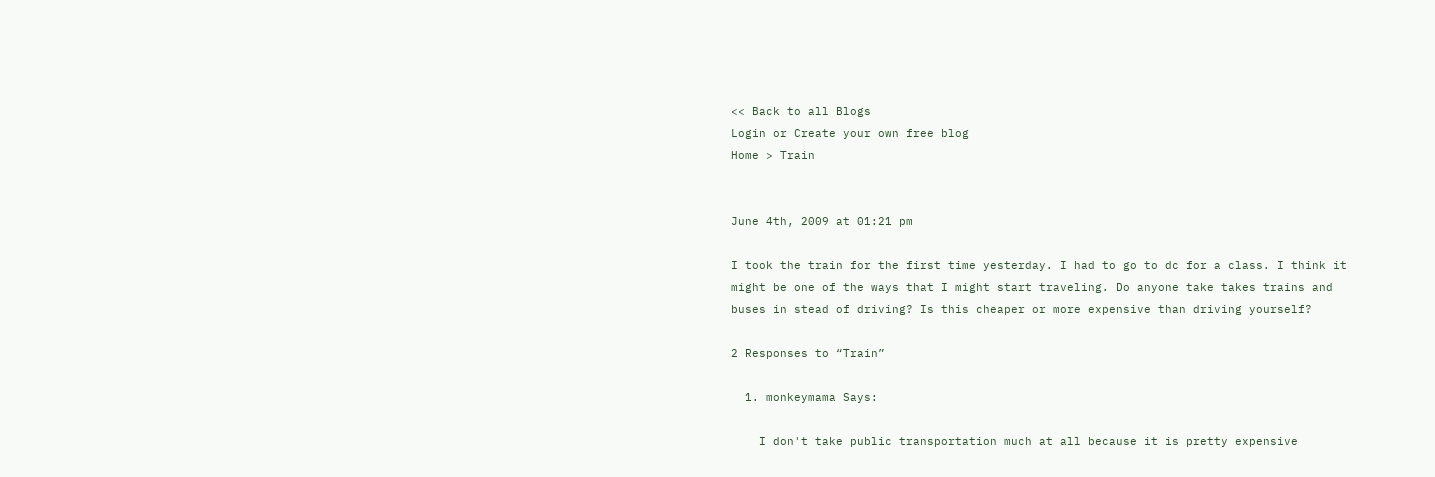<< Back to all Blogs
Login or Create your own free blog
Home > Train


June 4th, 2009 at 01:21 pm

I took the train for the first time yesterday. I had to go to dc for a class. I think it might be one of the ways that I might start traveling. Do anyone take takes trains and buses in stead of driving? Is this cheaper or more expensive than driving yourself?

2 Responses to “Train”

  1. monkeymama Says:

    I don't take public transportation much at all because it is pretty expensive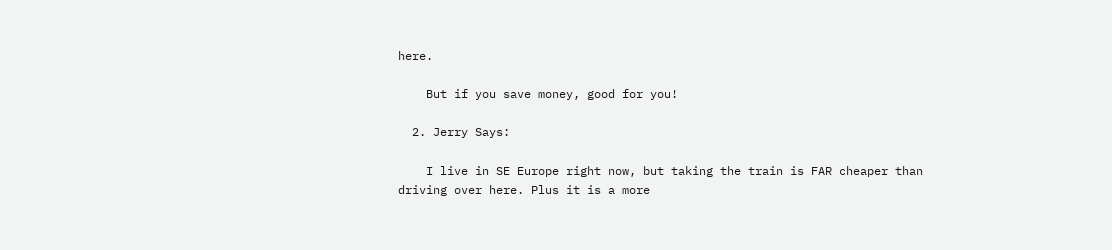here.

    But if you save money, good for you!

  2. Jerry Says:

    I live in SE Europe right now, but taking the train is FAR cheaper than driving over here. Plus it is a more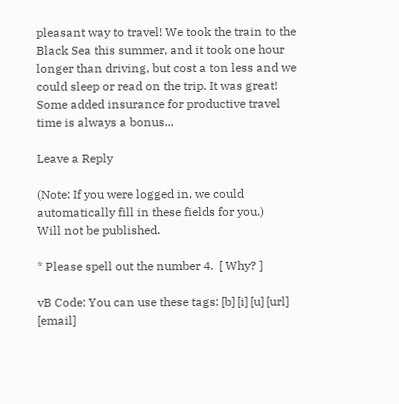pleasant way to travel! We took the train to the Black Sea this summer, and it took one hour longer than driving, but cost a ton less and we could sleep or read on the trip. It was great! Some added insurance for productive travel time is always a bonus...

Leave a Reply

(Note: If you were logged in, we could automatically fill in these fields for you.)
Will not be published.

* Please spell out the number 4.  [ Why? ]

vB Code: You can use these tags: [b] [i] [u] [url] [email]